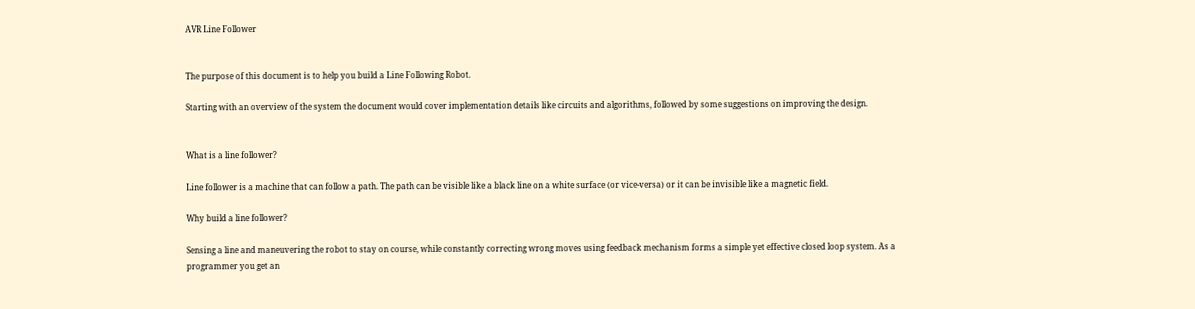AVR Line Follower


The purpose of this document is to help you build a Line Following Robot.

Starting with an overview of the system the document would cover implementation details like circuits and algorithms, followed by some suggestions on improving the design.


What is a line follower?

Line follower is a machine that can follow a path. The path can be visible like a black line on a white surface (or vice-versa) or it can be invisible like a magnetic field.

Why build a line follower?

Sensing a line and maneuvering the robot to stay on course, while constantly correcting wrong moves using feedback mechanism forms a simple yet effective closed loop system. As a programmer you get an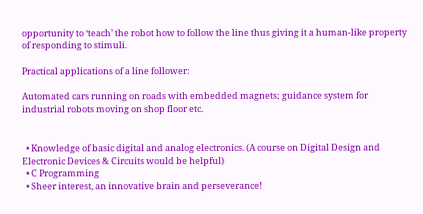opportunity to ‘teach’ the robot how to follow the line thus giving it a human-like property of responding to stimuli.

Practical applications of a line follower:

Automated cars running on roads with embedded magnets; guidance system for industrial robots moving on shop floor etc.


  • Knowledge of basic digital and analog electronics. (A course on Digital Design and Electronic Devices & Circuits would be helpful)
  • C Programming
  • Sheer interest, an innovative brain and perseverance!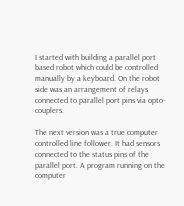I started with building a parallel port based robot which could be controlled manually by a keyboard. On the robot side was an arrangement of relays connected to parallel port pins via opto-couplers.

The next version was a true computer controlled line follower. It had sensors connected to the status pins of the parallel port. A program running on the computer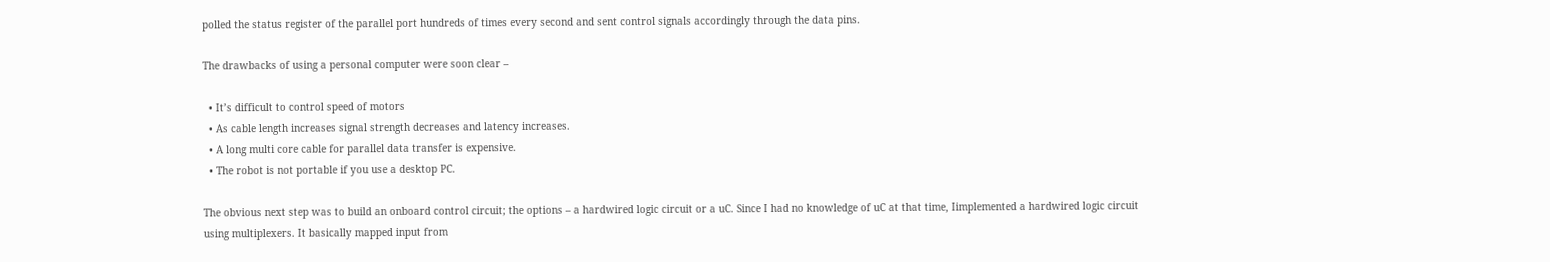polled the status register of the parallel port hundreds of times every second and sent control signals accordingly through the data pins.

The drawbacks of using a personal computer were soon clear –

  • It’s difficult to control speed of motors
  • As cable length increases signal strength decreases and latency increases.
  • A long multi core cable for parallel data transfer is expensive.
  • The robot is not portable if you use a desktop PC.

The obvious next step was to build an onboard control circuit; the options – a hardwired logic circuit or a uC. Since I had no knowledge of uC at that time, Iimplemented a hardwired logic circuit using multiplexers. It basically mapped input from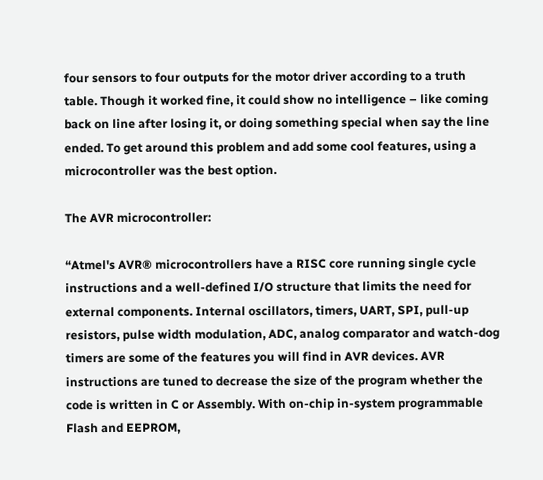four sensors to four outputs for the motor driver according to a truth table. Though it worked fine, it could show no intelligence – like coming back on line after losing it, or doing something special when say the line ended. To get around this problem and add some cool features, using a microcontroller was the best option.

The AVR microcontroller:

“Atmel's AVR® microcontrollers have a RISC core running single cycle instructions and a well-defined I/O structure that limits the need for external components. Internal oscillators, timers, UART, SPI, pull-up resistors, pulse width modulation, ADC, analog comparator and watch-dog timers are some of the features you will find in AVR devices. AVR instructions are tuned to decrease the size of the program whether the code is written in C or Assembly. With on-chip in-system programmable Flash and EEPROM,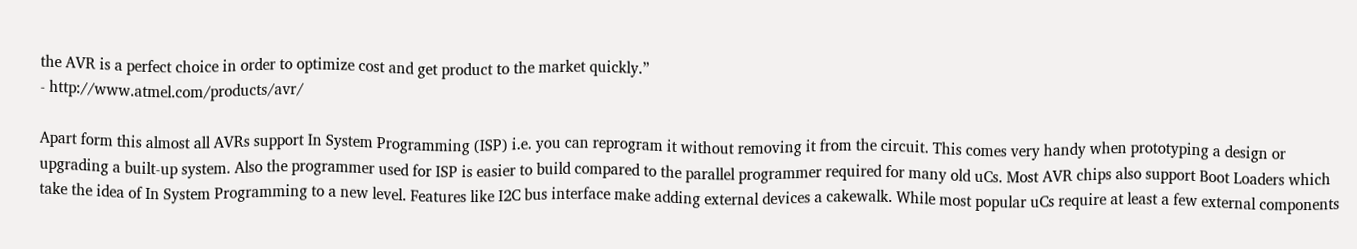the AVR is a perfect choice in order to optimize cost and get product to the market quickly.”
- http://www.atmel.com/products/avr/

Apart form this almost all AVRs support In System Programming (ISP) i.e. you can reprogram it without removing it from the circuit. This comes very handy when prototyping a design or upgrading a built-up system. Also the programmer used for ISP is easier to build compared to the parallel programmer required for many old uCs. Most AVR chips also support Boot Loaders which take the idea of In System Programming to a new level. Features like I2C bus interface make adding external devices a cakewalk. While most popular uCs require at least a few external components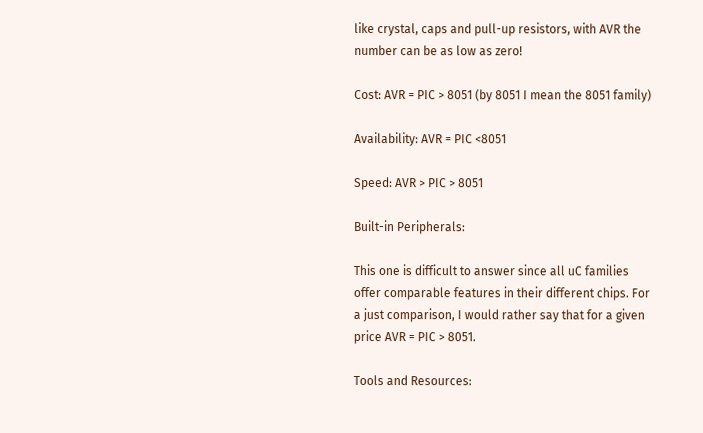like crystal, caps and pull-up resistors, with AVR the number can be as low as zero!

Cost: AVR = PIC > 8051 (by 8051 I mean the 8051 family)

Availability: AVR = PIC <8051

Speed: AVR > PIC > 8051

Built-in Peripherals:

This one is difficult to answer since all uC families offer comparable features in their different chips. For a just comparison, I would rather say that for a given price AVR = PIC > 8051.

Tools and Resources: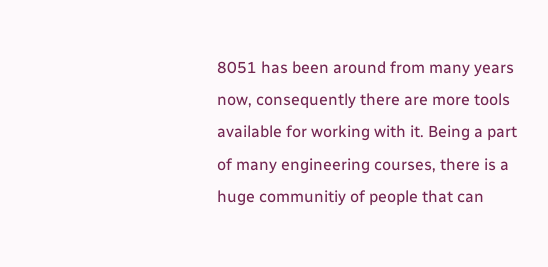8051 has been around from many years now, consequently there are more tools available for working with it. Being a part of many engineering courses, there is a huge communitiy of people that can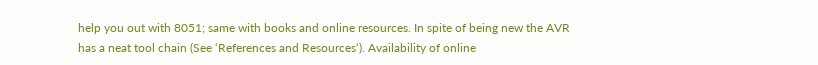help you out with 8051; same with books and online resources. In spite of being new the AVR has a neat tool chain (See ‘References and Resources‘). Availability of online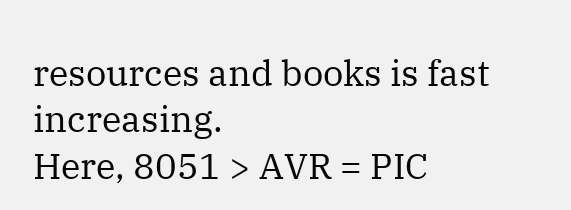resources and books is fast increasing.
Here, 8051 > AVR = PIC